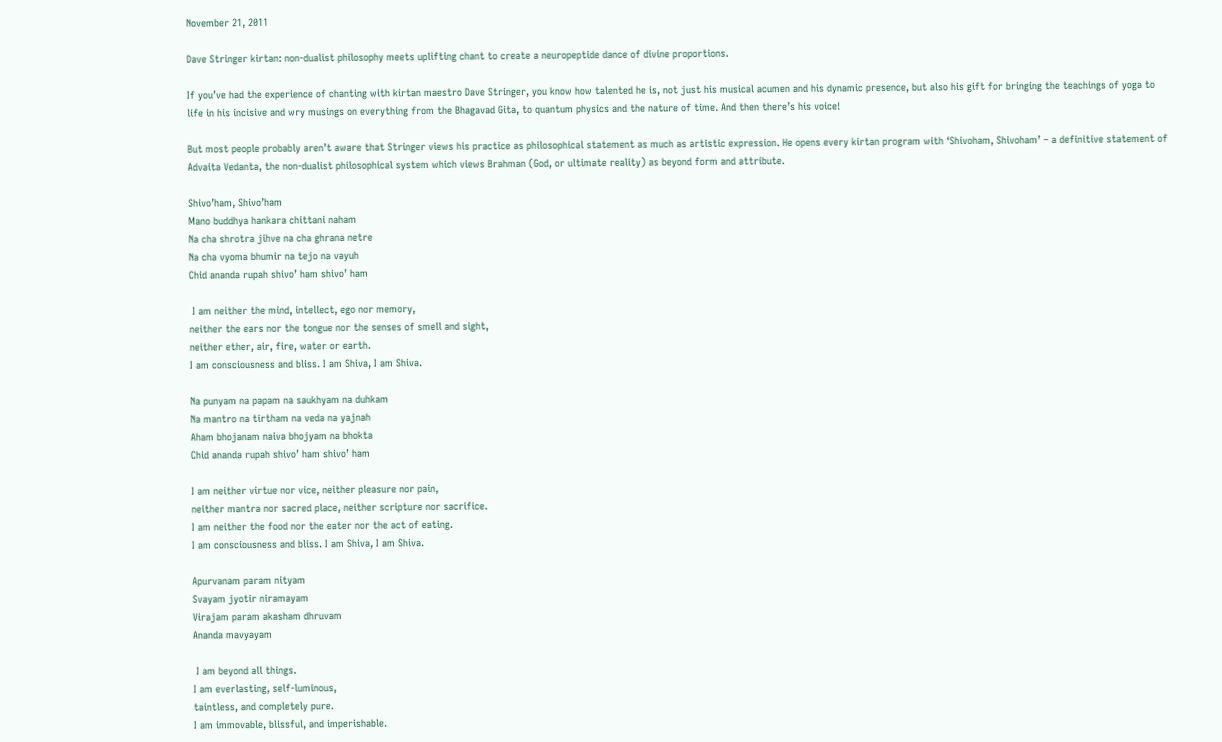November 21, 2011

Dave Stringer kirtan: non-dualist philosophy meets uplifting chant to create a neuropeptide dance of divine proportions.

If you’ve had the experience of chanting with kirtan maestro Dave Stringer, you know how talented he is, not just his musical acumen and his dynamic presence, but also his gift for bringing the teachings of yoga to life in his incisive and wry musings on everything from the Bhagavad Gita, to quantum physics and the nature of time. And then there’s his voice!

But most people probably aren’t aware that Stringer views his practice as philosophical statement as much as artistic expression. He opens every kirtan program with ‘Shivoham, Shivoham’ – a definitive statement of Advaita Vedanta, the non-dualist philosophical system which views Brahman (God, or ultimate reality) as beyond form and attribute.

Shivo’ham, Shivo’ham
Mano buddhya hankara chittani naham
Na cha shrotra jihve na cha ghrana netre
Na cha vyoma bhumir na tejo na vayuh
Chid ananda rupah shivo’ ham shivo’ ham

 I am neither the mind, intellect, ego nor memory,
neither the ears nor the tongue nor the senses of smell and sight,
neither ether, air, fire, water or earth.
I am consciousness and bliss. I am Shiva, I am Shiva.

Na punyam na papam na saukhyam na duhkam
Na mantro na tirtham na veda na yajnah
Aham bhojanam naiva bhojyam na bhokta
Chid ananda rupah shivo’ ham shivo’ ham

I am neither virtue nor vice, neither pleasure nor pain,
neither mantra nor sacred place, neither scripture nor sacrifice.
I am neither the food nor the eater nor the act of eating.
I am consciousness and bliss. I am Shiva, I am Shiva.

Apurvanam param nityam
Svayam jyotir niramayam
Virajam param akasham dhruvam
Ananda mavyayam

 I am beyond all things.
I am everlasting, self-luminous,
taintless, and completely pure.
I am immovable, blissful, and imperishable.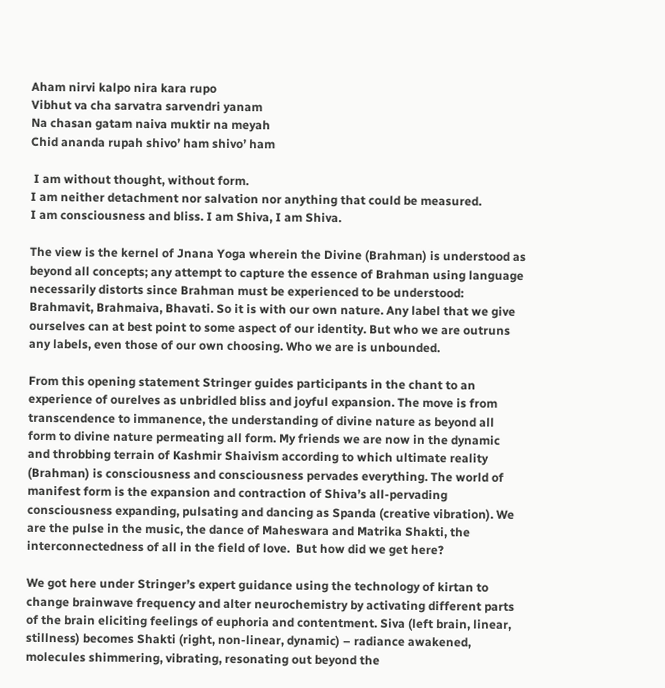Aham nirvi kalpo nira kara rupo
Vibhut va cha sarvatra sarvendri yanam
Na chasan gatam naiva muktir na meyah
Chid ananda rupah shivo’ ham shivo’ ham

 I am without thought, without form.
I am neither detachment nor salvation nor anything that could be measured.
I am consciousness and bliss. I am Shiva, I am Shiva.

The view is the kernel of Jnana Yoga wherein the Divine (Brahman) is understood as beyond all concepts; any attempt to capture the essence of Brahman using language necessarily distorts since Brahman must be experienced to be understood: Brahmavit, Brahmaiva, Bhavati. So it is with our own nature. Any label that we give ourselves can at best point to some aspect of our identity. But who we are outruns any labels, even those of our own choosing. Who we are is unbounded.

From this opening statement Stringer guides participants in the chant to an experience of ourelves as unbridled bliss and joyful expansion. The move is from transcendence to immanence, the understanding of divine nature as beyond all form to divine nature permeating all form. My friends we are now in the dynamic and throbbing terrain of Kashmir Shaivism according to which ultimate reality (Brahman) is consciousness and consciousness pervades everything. The world of manifest form is the expansion and contraction of Shiva’s all-pervading consciousness expanding, pulsating and dancing as Spanda (creative vibration). We are the pulse in the music, the dance of Maheswara and Matrika Shakti, the interconnectedness of all in the field of love.  But how did we get here?

We got here under Stringer’s expert guidance using the technology of kirtan to change brainwave frequency and alter neurochemistry by activating different parts of the brain eliciting feelings of euphoria and contentment. Siva (left brain, linear, stillness) becomes Shakti (right, non-linear, dynamic) – radiance awakened, molecules shimmering, vibrating, resonating out beyond the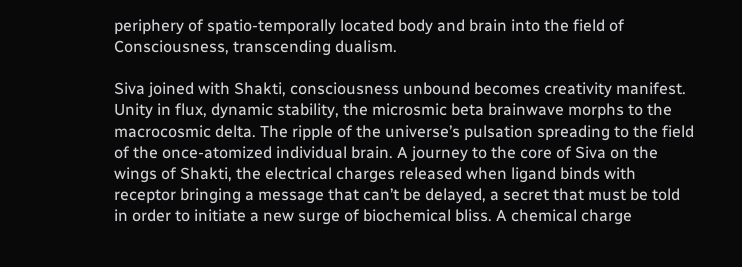periphery of spatio-temporally located body and brain into the field of Consciousness, transcending dualism.

Siva joined with Shakti, consciousness unbound becomes creativity manifest. Unity in flux, dynamic stability, the microsmic beta brainwave morphs to the macrocosmic delta. The ripple of the universe’s pulsation spreading to the field of the once-atomized individual brain. A journey to the core of Siva on the wings of Shakti, the electrical charges released when ligand binds with receptor bringing a message that can’t be delayed, a secret that must be told in order to initiate a new surge of biochemical bliss. A chemical charge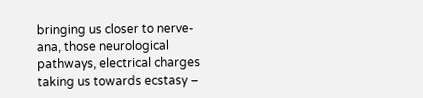bringing us closer to nerve-ana, those neurological pathways, electrical charges taking us towards ecstasy –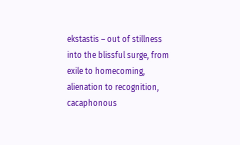ekstastis – out of stillness into the blissful surge, from exile to homecoming, alienation to recognition, cacaphonous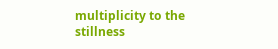multiplicity to the stillness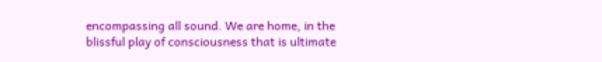encompassing all sound. We are home, in the blissful play of consciousness that is ultimate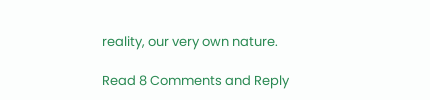reality, our very own nature.

Read 8 Comments and Reply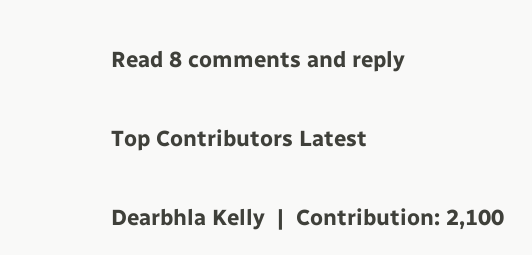Read 8 comments and reply

Top Contributors Latest

Dearbhla Kelly  |  Contribution: 2,100